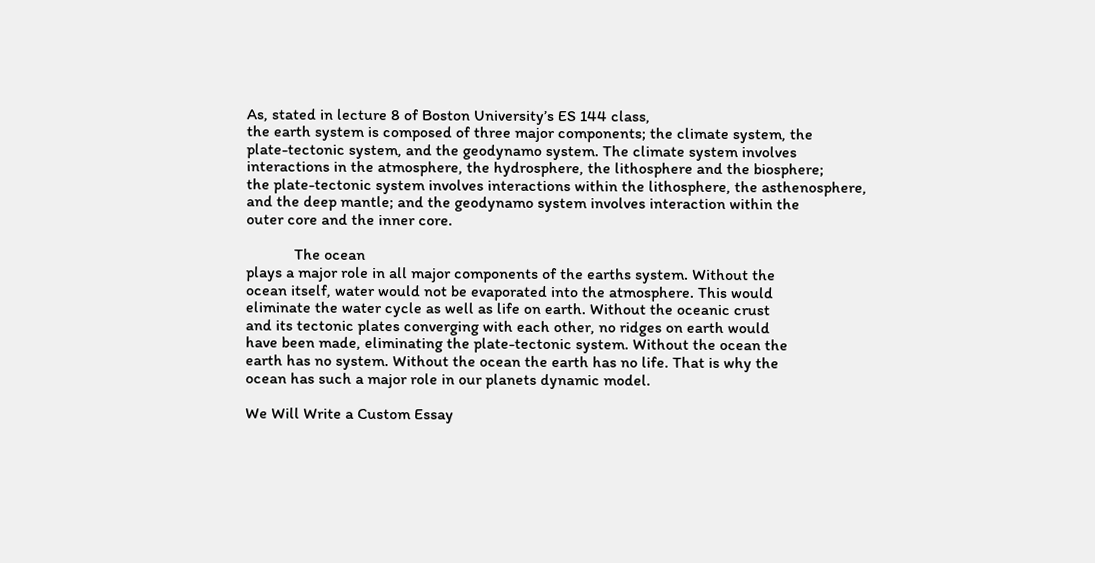As, stated in lecture 8 of Boston University’s ES 144 class,
the earth system is composed of three major components; the climate system, the
plate-tectonic system, and the geodynamo system. The climate system involves
interactions in the atmosphere, the hydrosphere, the lithosphere and the biosphere;
the plate-tectonic system involves interactions within the lithosphere, the asthenosphere,
and the deep mantle; and the geodynamo system involves interaction within the
outer core and the inner core.

            The ocean
plays a major role in all major components of the earths system. Without the
ocean itself, water would not be evaporated into the atmosphere. This would
eliminate the water cycle as well as life on earth. Without the oceanic crust
and its tectonic plates converging with each other, no ridges on earth would
have been made, eliminating the plate-tectonic system. Without the ocean the
earth has no system. Without the ocean the earth has no life. That is why the
ocean has such a major role in our planets dynamic model.

We Will Write a Custom Essay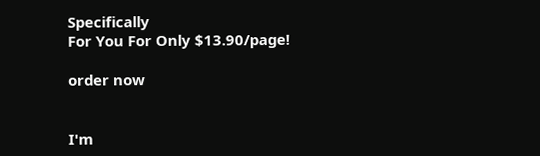Specifically
For You For Only $13.90/page!

order now


I'm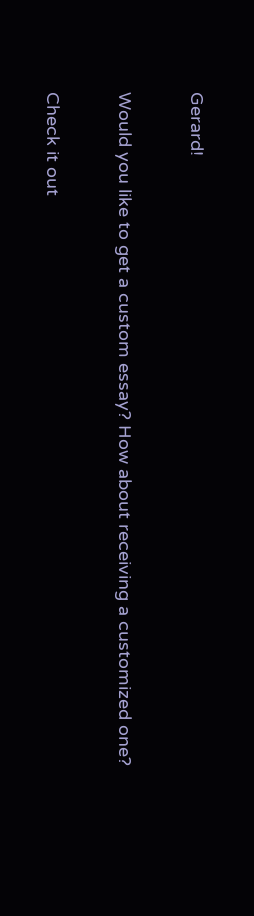Gerard!

Would you like to get a custom essay? How about receiving a customized one?

Check it out